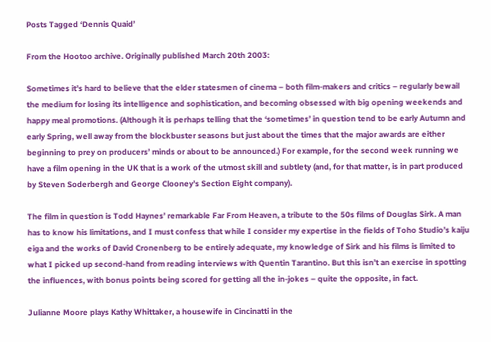Posts Tagged ‘Dennis Quaid’

From the Hootoo archive. Originally published March 20th 2003:

Sometimes it’s hard to believe that the elder statesmen of cinema – both film-makers and critics – regularly bewail the medium for losing its intelligence and sophistication, and becoming obsessed with big opening weekends and happy meal promotions. (Although it is perhaps telling that the ‘sometimes’ in question tend to be early Autumn and early Spring, well away from the blockbuster seasons but just about the times that the major awards are either beginning to prey on producers’ minds or about to be announced.) For example, for the second week running we have a film opening in the UK that is a work of the utmost skill and subtlety (and, for that matter, is in part produced by Steven Soderbergh and George Clooney’s Section Eight company).

The film in question is Todd Haynes’ remarkable Far From Heaven, a tribute to the 50s films of Douglas Sirk. A man has to know his limitations, and I must confess that while I consider my expertise in the fields of Toho Studio’s kaiju eiga and the works of David Cronenberg to be entirely adequate, my knowledge of Sirk and his films is limited to what I picked up second-hand from reading interviews with Quentin Tarantino. But this isn’t an exercise in spotting the influences, with bonus points being scored for getting all the in-jokes – quite the opposite, in fact.

Julianne Moore plays Kathy Whittaker, a housewife in Cincinatti in the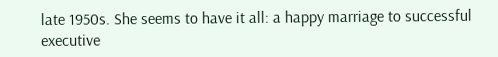late 1950s. She seems to have it all: a happy marriage to successful executive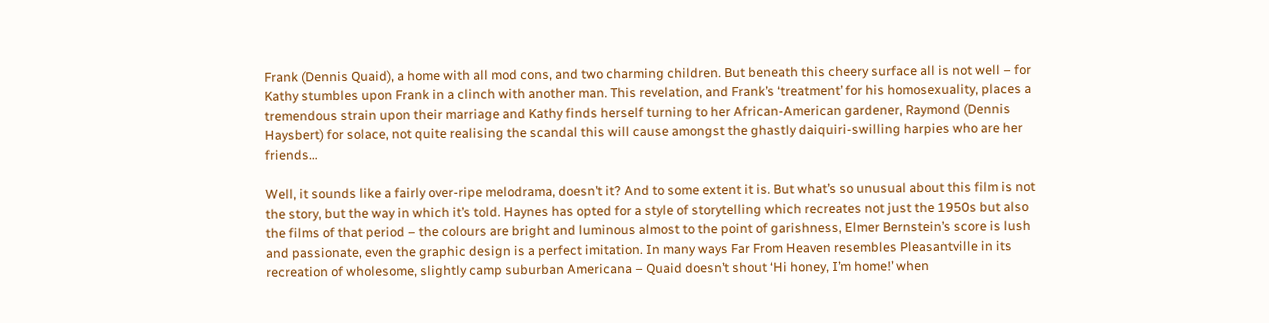Frank (Dennis Quaid), a home with all mod cons, and two charming children. But beneath this cheery surface all is not well – for Kathy stumbles upon Frank in a clinch with another man. This revelation, and Frank’s ‘treatment’ for his homosexuality, places a tremendous strain upon their marriage and Kathy finds herself turning to her African-American gardener, Raymond (Dennis Haysbert) for solace, not quite realising the scandal this will cause amongst the ghastly daiquiri-swilling harpies who are her friends…

Well, it sounds like a fairly over-ripe melodrama, doesn’t it? And to some extent it is. But what’s so unusual about this film is not the story, but the way in which it’s told. Haynes has opted for a style of storytelling which recreates not just the 1950s but also the films of that period – the colours are bright and luminous almost to the point of garishness, Elmer Bernstein’s score is lush and passionate, even the graphic design is a perfect imitation. In many ways Far From Heaven resembles Pleasantville in its recreation of wholesome, slightly camp suburban Americana – Quaid doesn’t shout ‘Hi honey, I’m home!’ when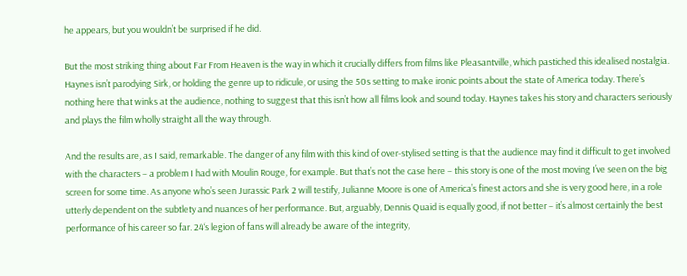he appears, but you wouldn’t be surprised if he did.

But the most striking thing about Far From Heaven is the way in which it crucially differs from films like Pleasantville, which pastiched this idealised nostalgia. Haynes isn’t parodying Sirk, or holding the genre up to ridicule, or using the 50s setting to make ironic points about the state of America today. There’s nothing here that winks at the audience, nothing to suggest that this isn’t how all films look and sound today. Haynes takes his story and characters seriously and plays the film wholly straight all the way through.

And the results are, as I said, remarkable. The danger of any film with this kind of over-stylised setting is that the audience may find it difficult to get involved with the characters – a problem I had with Moulin Rouge, for example. But that’s not the case here – this story is one of the most moving I’ve seen on the big screen for some time. As anyone who’s seen Jurassic Park 2 will testify, Julianne Moore is one of America’s finest actors and she is very good here, in a role utterly dependent on the subtlety and nuances of her performance. But, arguably, Dennis Quaid is equally good, if not better – it’s almost certainly the best performance of his career so far. 24‘s legion of fans will already be aware of the integrity,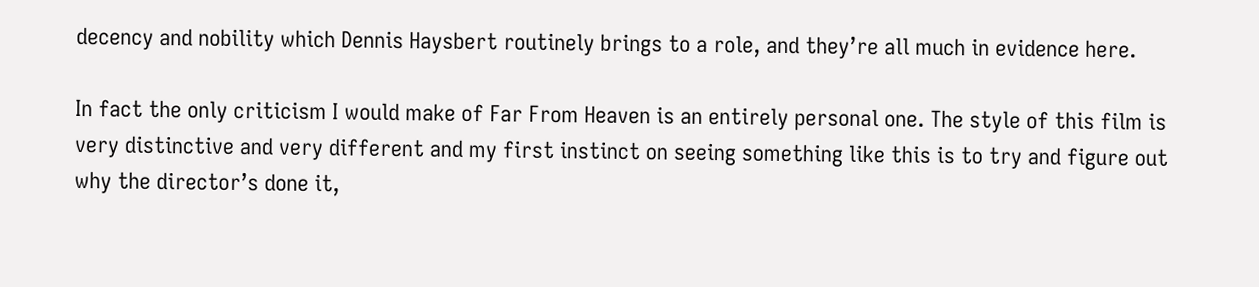decency and nobility which Dennis Haysbert routinely brings to a role, and they’re all much in evidence here.

In fact the only criticism I would make of Far From Heaven is an entirely personal one. The style of this film is very distinctive and very different and my first instinct on seeing something like this is to try and figure out why the director’s done it,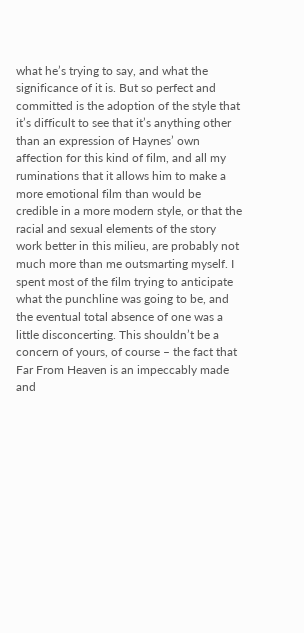what he’s trying to say, and what the significance of it is. But so perfect and committed is the adoption of the style that it’s difficult to see that it’s anything other than an expression of Haynes’ own affection for this kind of film, and all my ruminations that it allows him to make a more emotional film than would be credible in a more modern style, or that the racial and sexual elements of the story work better in this milieu, are probably not much more than me outsmarting myself. I spent most of the film trying to anticipate what the punchline was going to be, and the eventual total absence of one was a little disconcerting. This shouldn’t be a concern of yours, of course – the fact that Far From Heaven is an impeccably made and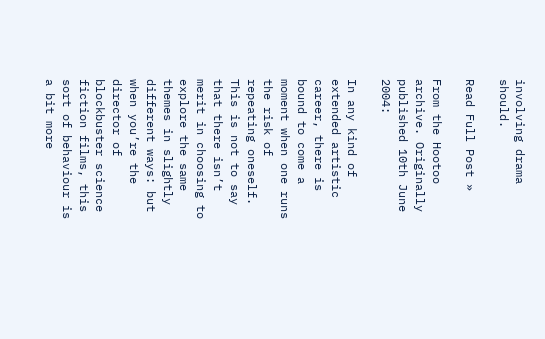involving drama should.

Read Full Post »

From the Hootoo archive. Originally published 10th June 2004:

In any kind of extended artistic career, there is bound to come a moment when one runs the risk of repeating oneself. This is not to say that there isn’t merit in choosing to explore the same themes in slightly different ways: but when you’re the director of blockbuster science fiction films, this sort of behaviour is a bit more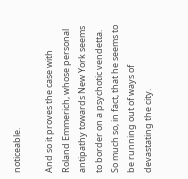noticeable.

And so it proves the case with Roland Emmerich, whose personal antipathy towards New York seems to border on a psychotic vendetta. So much so, in fact, that he seems to be running out of ways of devastating the city.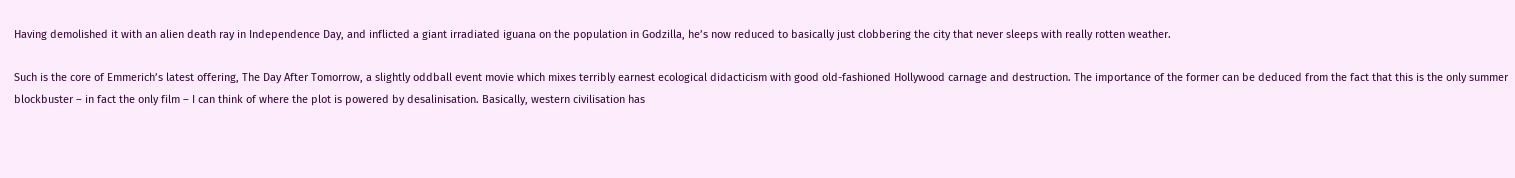Having demolished it with an alien death ray in Independence Day, and inflicted a giant irradiated iguana on the population in Godzilla, he’s now reduced to basically just clobbering the city that never sleeps with really rotten weather.

Such is the core of Emmerich’s latest offering, The Day After Tomorrow, a slightly oddball event movie which mixes terribly earnest ecological didacticism with good old-fashioned Hollywood carnage and destruction. The importance of the former can be deduced from the fact that this is the only summer blockbuster – in fact the only film – I can think of where the plot is powered by desalinisation. Basically, western civilisation has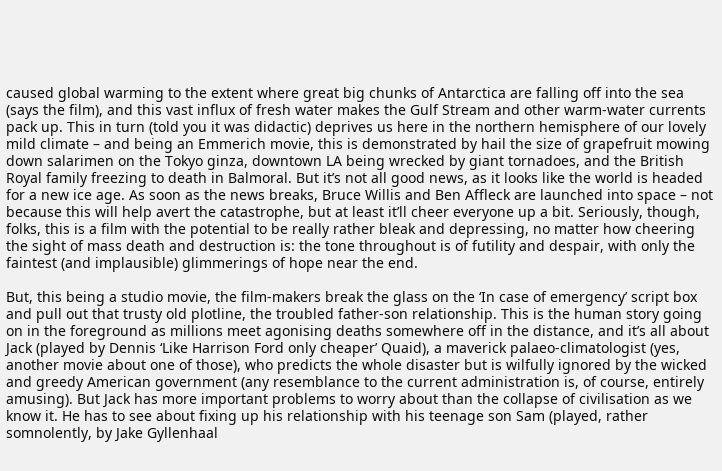caused global warming to the extent where great big chunks of Antarctica are falling off into the sea (says the film), and this vast influx of fresh water makes the Gulf Stream and other warm-water currents pack up. This in turn (told you it was didactic) deprives us here in the northern hemisphere of our lovely mild climate – and being an Emmerich movie, this is demonstrated by hail the size of grapefruit mowing down salarimen on the Tokyo ginza, downtown LA being wrecked by giant tornadoes, and the British Royal family freezing to death in Balmoral. But it’s not all good news, as it looks like the world is headed for a new ice age. As soon as the news breaks, Bruce Willis and Ben Affleck are launched into space – not because this will help avert the catastrophe, but at least it’ll cheer everyone up a bit. Seriously, though, folks, this is a film with the potential to be really rather bleak and depressing, no matter how cheering the sight of mass death and destruction is: the tone throughout is of futility and despair, with only the faintest (and implausible) glimmerings of hope near the end.

But, this being a studio movie, the film-makers break the glass on the ‘In case of emergency’ script box and pull out that trusty old plotline, the troubled father-son relationship. This is the human story going on in the foreground as millions meet agonising deaths somewhere off in the distance, and it’s all about Jack (played by Dennis ‘Like Harrison Ford only cheaper’ Quaid), a maverick palaeo-climatologist (yes, another movie about one of those), who predicts the whole disaster but is wilfully ignored by the wicked and greedy American government (any resemblance to the current administration is, of course, entirely amusing). But Jack has more important problems to worry about than the collapse of civilisation as we know it. He has to see about fixing up his relationship with his teenage son Sam (played, rather somnolently, by Jake Gyllenhaal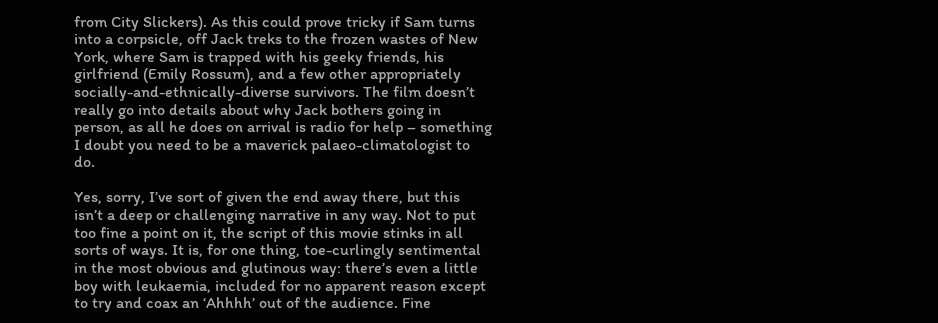from City Slickers). As this could prove tricky if Sam turns into a corpsicle, off Jack treks to the frozen wastes of New York, where Sam is trapped with his geeky friends, his girlfriend (Emily Rossum), and a few other appropriately socially-and-ethnically-diverse survivors. The film doesn’t really go into details about why Jack bothers going in person, as all he does on arrival is radio for help – something I doubt you need to be a maverick palaeo-climatologist to do.

Yes, sorry, I’ve sort of given the end away there, but this isn’t a deep or challenging narrative in any way. Not to put too fine a point on it, the script of this movie stinks in all sorts of ways. It is, for one thing, toe-curlingly sentimental in the most obvious and glutinous way: there’s even a little boy with leukaemia, included for no apparent reason except to try and coax an ‘Ahhhh’ out of the audience. Fine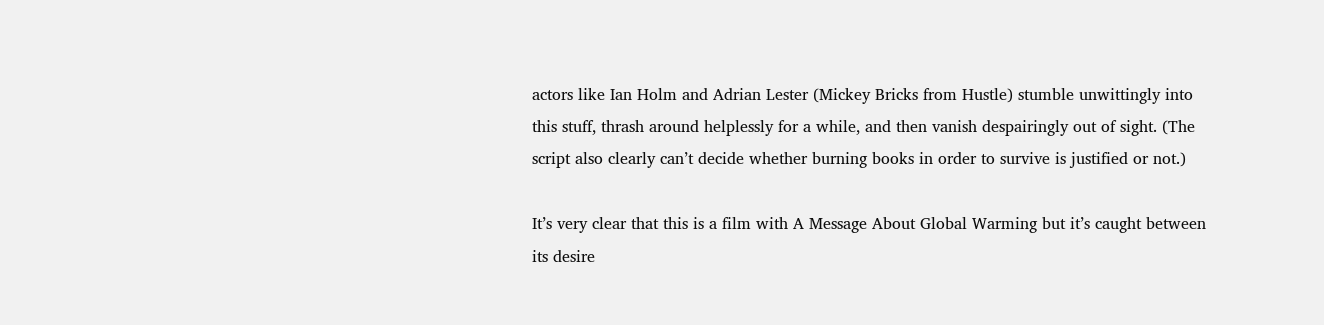actors like Ian Holm and Adrian Lester (Mickey Bricks from Hustle) stumble unwittingly into this stuff, thrash around helplessly for a while, and then vanish despairingly out of sight. (The script also clearly can’t decide whether burning books in order to survive is justified or not.)

It’s very clear that this is a film with A Message About Global Warming but it’s caught between its desire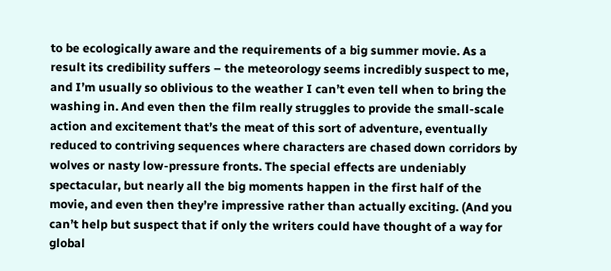to be ecologically aware and the requirements of a big summer movie. As a result its credibility suffers – the meteorology seems incredibly suspect to me, and I’m usually so oblivious to the weather I can’t even tell when to bring the washing in. And even then the film really struggles to provide the small-scale action and excitement that’s the meat of this sort of adventure, eventually reduced to contriving sequences where characters are chased down corridors by wolves or nasty low-pressure fronts. The special effects are undeniably spectacular, but nearly all the big moments happen in the first half of the movie, and even then they’re impressive rather than actually exciting. (And you can’t help but suspect that if only the writers could have thought of a way for global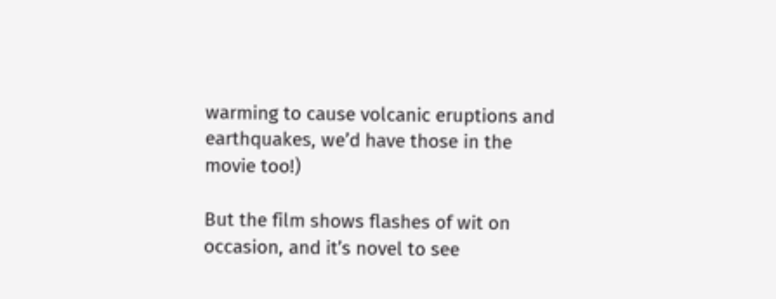warming to cause volcanic eruptions and earthquakes, we’d have those in the movie too!)

But the film shows flashes of wit on occasion, and it’s novel to see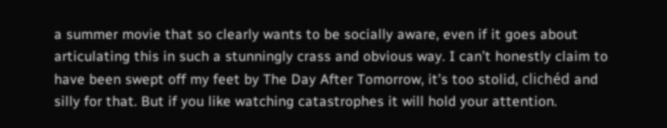a summer movie that so clearly wants to be socially aware, even if it goes about articulating this in such a stunningly crass and obvious way. I can’t honestly claim to have been swept off my feet by The Day After Tomorrow, it’s too stolid, clichéd and silly for that. But if you like watching catastrophes it will hold your attention.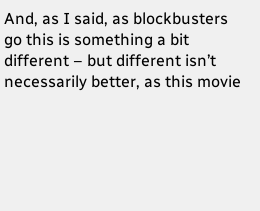And, as I said, as blockbusters go this is something a bit different – but different isn’t necessarily better, as this movie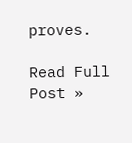proves.

Read Full Post »